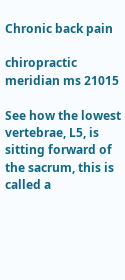Chronic back pain

chiropractic meridian ms 21015

See how the lowest vertebrae, L5, is sitting forward of the sacrum, this is called a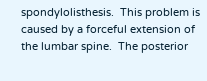spondylolisthesis.  This problem is caused by a forceful extension of the lumbar spine.  The posterior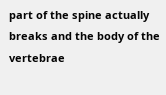part of the spine actually breaks and the body of the vertebrae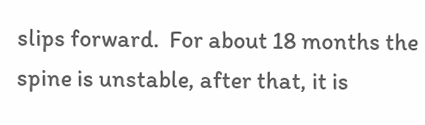slips forward.  For about 18 months the spine is unstable, after that, it is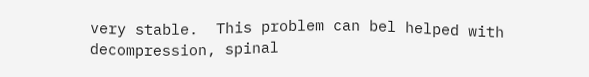very stable.  This problem can bel helped with decompression, spinal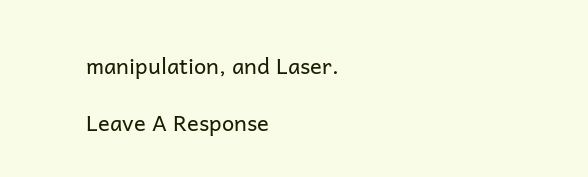manipulation, and Laser.

Leave A Response